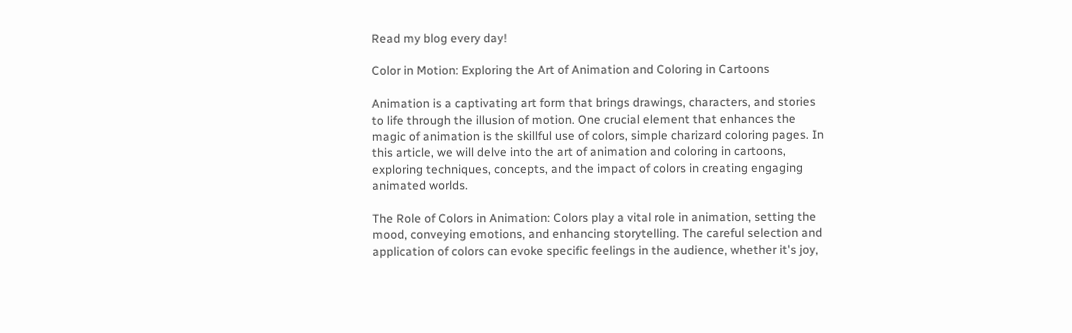Read my blog every day!

Color in Motion: Exploring the Art of Animation and Coloring in Cartoons

Animation is a captivating art form that brings drawings, characters, and stories to life through the illusion of motion. One crucial element that enhances the magic of animation is the skillful use of colors, simple charizard coloring pages. In this article, we will delve into the art of animation and coloring in cartoons, exploring techniques, concepts, and the impact of colors in creating engaging animated worlds.

The Role of Colors in Animation: Colors play a vital role in animation, setting the mood, conveying emotions, and enhancing storytelling. The careful selection and application of colors can evoke specific feelings in the audience, whether it's joy,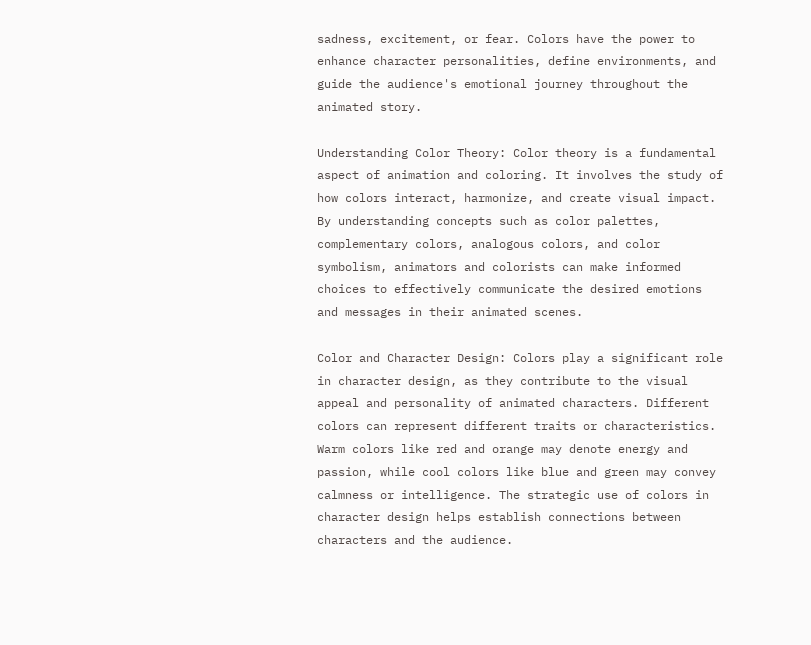sadness, excitement, or fear. Colors have the power to enhance character personalities, define environments, and guide the audience's emotional journey throughout the animated story.

Understanding Color Theory: Color theory is a fundamental aspect of animation and coloring. It involves the study of how colors interact, harmonize, and create visual impact. By understanding concepts such as color palettes, complementary colors, analogous colors, and color symbolism, animators and colorists can make informed choices to effectively communicate the desired emotions and messages in their animated scenes.

Color and Character Design: Colors play a significant role in character design, as they contribute to the visual appeal and personality of animated characters. Different colors can represent different traits or characteristics. Warm colors like red and orange may denote energy and passion, while cool colors like blue and green may convey calmness or intelligence. The strategic use of colors in character design helps establish connections between characters and the audience.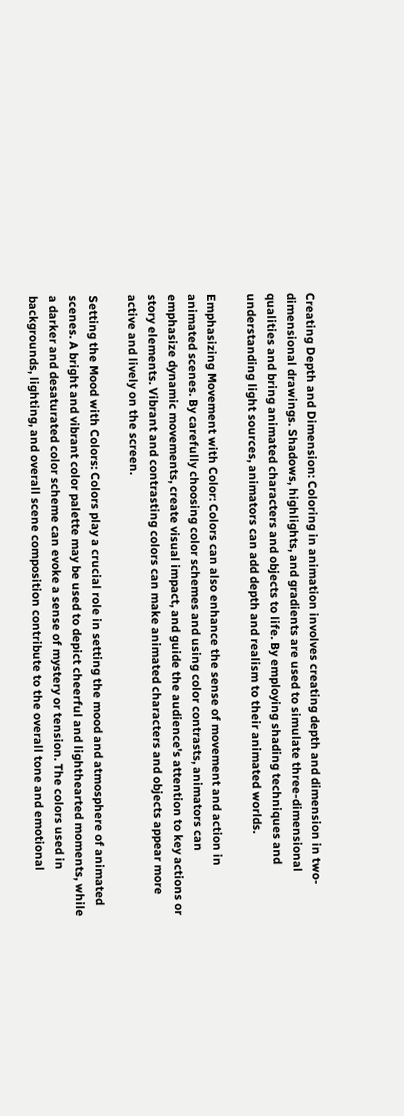Creating Depth and Dimension: Coloring in animation involves creating depth and dimension in two-dimensional drawings. Shadows, highlights, and gradients are used to simulate three-dimensional qualities and bring animated characters and objects to life. By employing shading techniques and understanding light sources, animators can add depth and realism to their animated worlds.

Emphasizing Movement with Color: Colors can also enhance the sense of movement and action in animated scenes. By carefully choosing color schemes and using color contrasts, animators can emphasize dynamic movements, create visual impact, and guide the audience's attention to key actions or story elements. Vibrant and contrasting colors can make animated characters and objects appear more active and lively on the screen.

Setting the Mood with Colors: Colors play a crucial role in setting the mood and atmosphere of animated scenes. A bright and vibrant color palette may be used to depict cheerful and lighthearted moments, while a darker and desaturated color scheme can evoke a sense of mystery or tension. The colors used in backgrounds, lighting, and overall scene composition contribute to the overall tone and emotional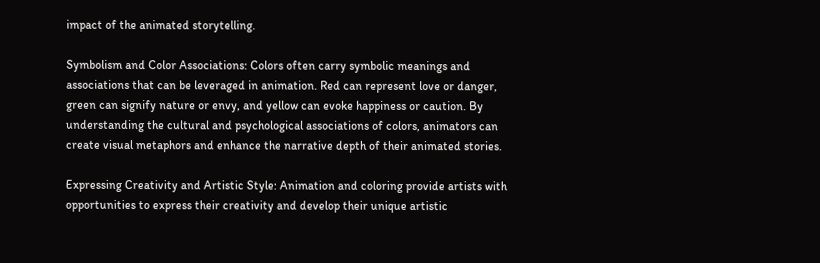impact of the animated storytelling.

Symbolism and Color Associations: Colors often carry symbolic meanings and associations that can be leveraged in animation. Red can represent love or danger, green can signify nature or envy, and yellow can evoke happiness or caution. By understanding the cultural and psychological associations of colors, animators can create visual metaphors and enhance the narrative depth of their animated stories.

Expressing Creativity and Artistic Style: Animation and coloring provide artists with opportunities to express their creativity and develop their unique artistic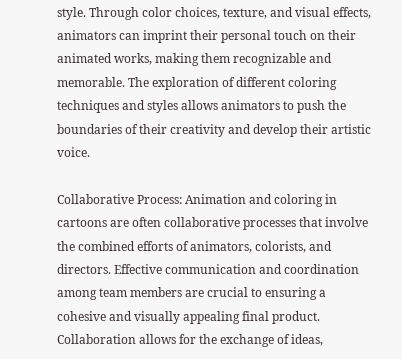style. Through color choices, texture, and visual effects, animators can imprint their personal touch on their animated works, making them recognizable and memorable. The exploration of different coloring techniques and styles allows animators to push the boundaries of their creativity and develop their artistic voice.

Collaborative Process: Animation and coloring in cartoons are often collaborative processes that involve the combined efforts of animators, colorists, and directors. Effective communication and coordination among team members are crucial to ensuring a cohesive and visually appealing final product. Collaboration allows for the exchange of ideas,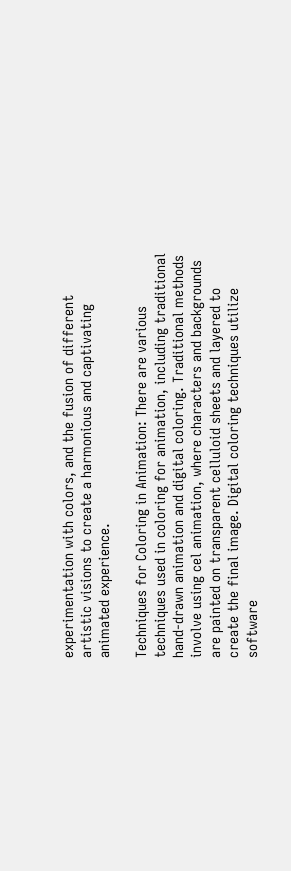experimentation with colors, and the fusion of different artistic visions to create a harmonious and captivating animated experience.

Techniques for Coloring in Animation: There are various techniques used in coloring for animation, including traditional hand-drawn animation and digital coloring. Traditional methods involve using cel animation, where characters and backgrounds are painted on transparent celluloid sheets and layered to create the final image. Digital coloring techniques utilize software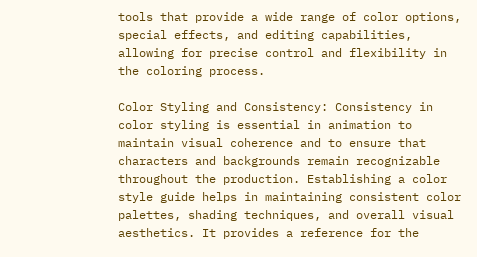tools that provide a wide range of color options, special effects, and editing capabilities, allowing for precise control and flexibility in the coloring process.

Color Styling and Consistency: Consistency in color styling is essential in animation to maintain visual coherence and to ensure that characters and backgrounds remain recognizable throughout the production. Establishing a color style guide helps in maintaining consistent color palettes, shading techniques, and overall visual aesthetics. It provides a reference for the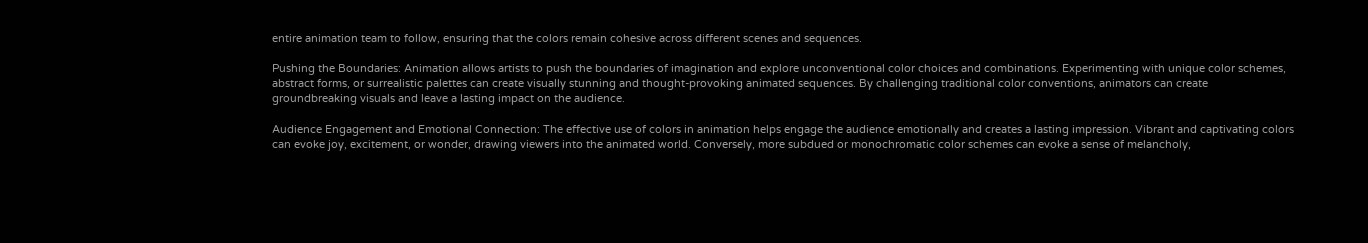entire animation team to follow, ensuring that the colors remain cohesive across different scenes and sequences.

Pushing the Boundaries: Animation allows artists to push the boundaries of imagination and explore unconventional color choices and combinations. Experimenting with unique color schemes, abstract forms, or surrealistic palettes can create visually stunning and thought-provoking animated sequences. By challenging traditional color conventions, animators can create groundbreaking visuals and leave a lasting impact on the audience.

Audience Engagement and Emotional Connection: The effective use of colors in animation helps engage the audience emotionally and creates a lasting impression. Vibrant and captivating colors can evoke joy, excitement, or wonder, drawing viewers into the animated world. Conversely, more subdued or monochromatic color schemes can evoke a sense of melancholy,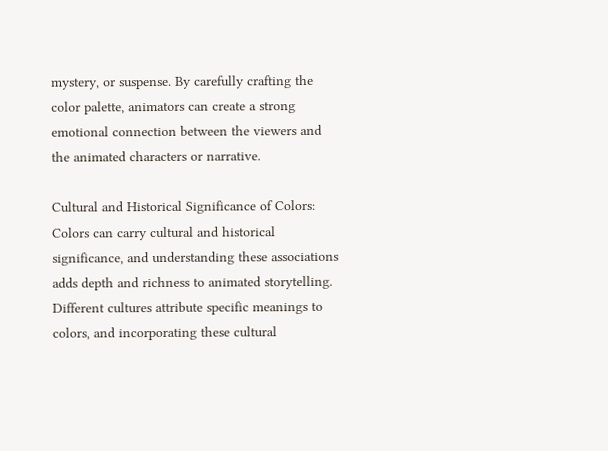mystery, or suspense. By carefully crafting the color palette, animators can create a strong emotional connection between the viewers and the animated characters or narrative.

Cultural and Historical Significance of Colors: Colors can carry cultural and historical significance, and understanding these associations adds depth and richness to animated storytelling. Different cultures attribute specific meanings to colors, and incorporating these cultural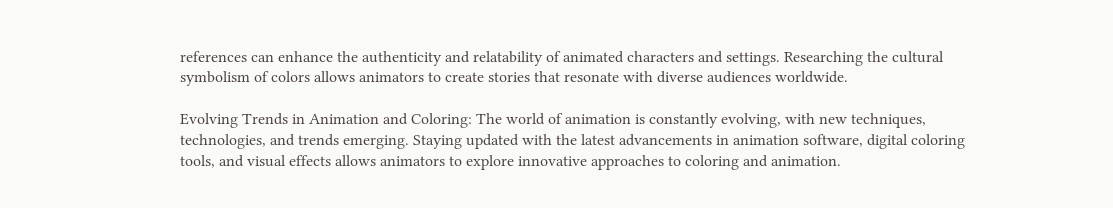references can enhance the authenticity and relatability of animated characters and settings. Researching the cultural symbolism of colors allows animators to create stories that resonate with diverse audiences worldwide.

Evolving Trends in Animation and Coloring: The world of animation is constantly evolving, with new techniques, technologies, and trends emerging. Staying updated with the latest advancements in animation software, digital coloring tools, and visual effects allows animators to explore innovative approaches to coloring and animation.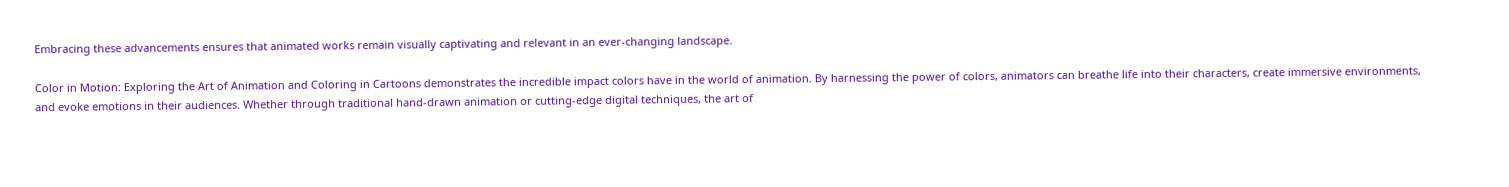Embracing these advancements ensures that animated works remain visually captivating and relevant in an ever-changing landscape.

Color in Motion: Exploring the Art of Animation and Coloring in Cartoons demonstrates the incredible impact colors have in the world of animation. By harnessing the power of colors, animators can breathe life into their characters, create immersive environments, and evoke emotions in their audiences. Whether through traditional hand-drawn animation or cutting-edge digital techniques, the art of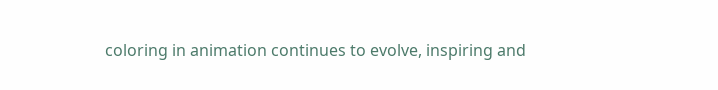coloring in animation continues to evolve, inspiring and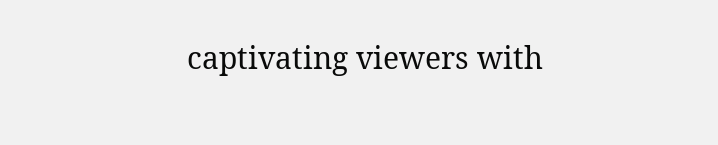captivating viewers with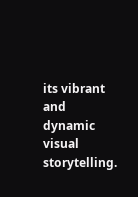its vibrant and dynamic visual storytelling.